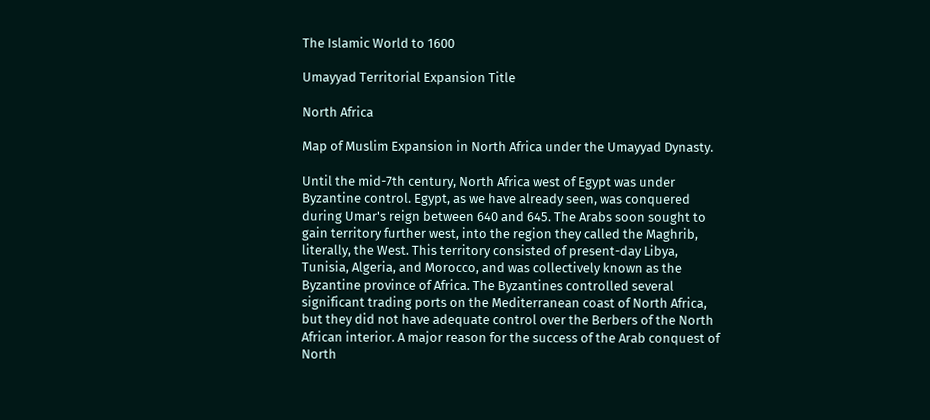The Islamic World to 1600

Umayyad Territorial Expansion Title

North Africa

Map of Muslim Expansion in North Africa under the Umayyad Dynasty.

Until the mid-7th century, North Africa west of Egypt was under Byzantine control. Egypt, as we have already seen, was conquered during Umar's reign between 640 and 645. The Arabs soon sought to gain territory further west, into the region they called the Maghrib, literally, the West. This territory consisted of present-day Libya, Tunisia, Algeria, and Morocco, and was collectively known as the Byzantine province of Africa. The Byzantines controlled several significant trading ports on the Mediterranean coast of North Africa, but they did not have adequate control over the Berbers of the North African interior. A major reason for the success of the Arab conquest of North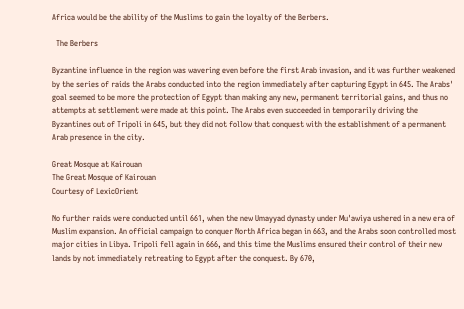Africa would be the ability of the Muslims to gain the loyalty of the Berbers.

  The Berbers

Byzantine influence in the region was wavering even before the first Arab invasion, and it was further weakened by the series of raids the Arabs conducted into the region immediately after capturing Egypt in 645. The Arabs' goal seemed to be more the protection of Egypt than making any new, permanent territorial gains, and thus no attempts at settlement were made at this point. The Arabs even succeeded in temporarily driving the Byzantines out of Tripoli in 645, but they did not follow that conquest with the establishment of a permanent Arab presence in the city.

Great Mosque at Kairouan
The Great Mosque of Kairouan
Courtesy of LexicOrient

No further raids were conducted until 661, when the new Umayyad dynasty under Mu'awiya ushered in a new era of Muslim expansion. An official campaign to conquer North Africa began in 663, and the Arabs soon controlled most major cities in Libya. Tripoli fell again in 666, and this time the Muslims ensured their control of their new lands by not immediately retreating to Egypt after the conquest. By 670,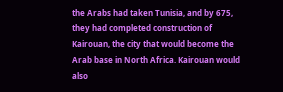the Arabs had taken Tunisia, and by 675, they had completed construction of Kairouan, the city that would become the Arab base in North Africa. Kairouan would also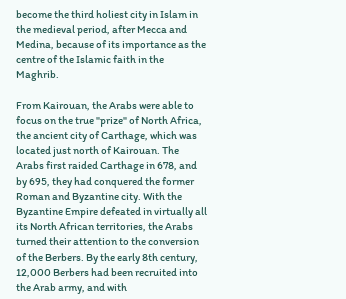become the third holiest city in Islam in the medieval period, after Mecca and Medina, because of its importance as the centre of the Islamic faith in the Maghrib.

From Kairouan, the Arabs were able to focus on the true "prize" of North Africa, the ancient city of Carthage, which was located just north of Kairouan. The Arabs first raided Carthage in 678, and by 695, they had conquered the former Roman and Byzantine city. With the Byzantine Empire defeated in virtually all its North African territories, the Arabs turned their attention to the conversion of the Berbers. By the early 8th century, 12,000 Berbers had been recruited into the Arab army, and with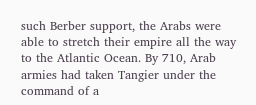such Berber support, the Arabs were able to stretch their empire all the way to the Atlantic Ocean. By 710, Arab armies had taken Tangier under the command of a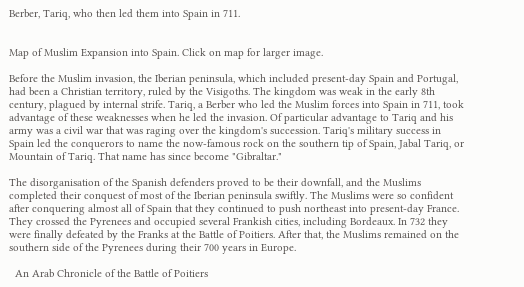Berber, Tariq, who then led them into Spain in 711.


Map of Muslim Expansion into Spain. Click on map for larger image.

Before the Muslim invasion, the Iberian peninsula, which included present-day Spain and Portugal, had been a Christian territory, ruled by the Visigoths. The kingdom was weak in the early 8th century, plagued by internal strife. Tariq, a Berber who led the Muslim forces into Spain in 711, took advantage of these weaknesses when he led the invasion. Of particular advantage to Tariq and his army was a civil war that was raging over the kingdom's succession. Tariq's military success in Spain led the conquerors to name the now-famous rock on the southern tip of Spain, Jabal Tariq, or Mountain of Tariq. That name has since become "Gibraltar."

The disorganisation of the Spanish defenders proved to be their downfall, and the Muslims completed their conquest of most of the Iberian peninsula swiftly. The Muslims were so confident after conquering almost all of Spain that they continued to push northeast into present-day France. They crossed the Pyrenees and occupied several Frankish cities, including Bordeaux. In 732 they were finally defeated by the Franks at the Battle of Poitiers. After that, the Muslims remained on the southern side of the Pyrenees during their 700 years in Europe.

  An Arab Chronicle of the Battle of Poitiers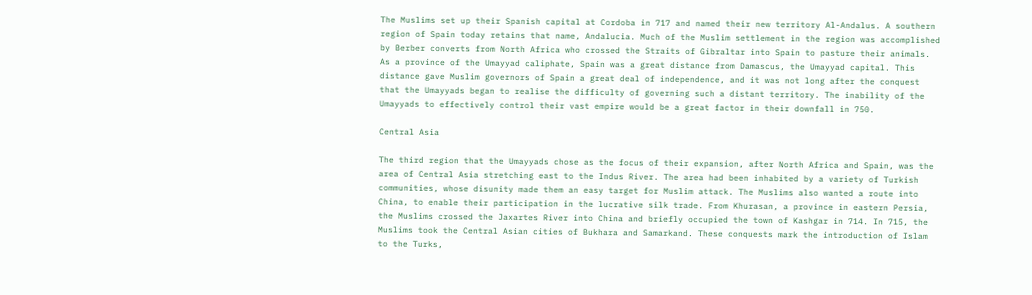The Muslims set up their Spanish capital at Cordoba in 717 and named their new territory Al-Andalus. A southern region of Spain today retains that name, Andalucia. Much of the Muslim settlement in the region was accomplished by Berber converts from North Africa who crossed the Straits of Gibraltar into Spain to pasture their animals. As a province of the Umayyad caliphate, Spain was a great distance from Damascus, the Umayyad capital. This distance gave Muslim governors of Spain a great deal of independence, and it was not long after the conquest that the Umayyads began to realise the difficulty of governing such a distant territory. The inability of the Umayyads to effectively control their vast empire would be a great factor in their downfall in 750.

Central Asia

The third region that the Umayyads chose as the focus of their expansion, after North Africa and Spain, was the area of Central Asia stretching east to the Indus River. The area had been inhabited by a variety of Turkish communities, whose disunity made them an easy target for Muslim attack. The Muslims also wanted a route into China, to enable their participation in the lucrative silk trade. From Khurasan, a province in eastern Persia, the Muslims crossed the Jaxartes River into China and briefly occupied the town of Kashgar in 714. In 715, the Muslims took the Central Asian cities of Bukhara and Samarkand. These conquests mark the introduction of Islam to the Turks,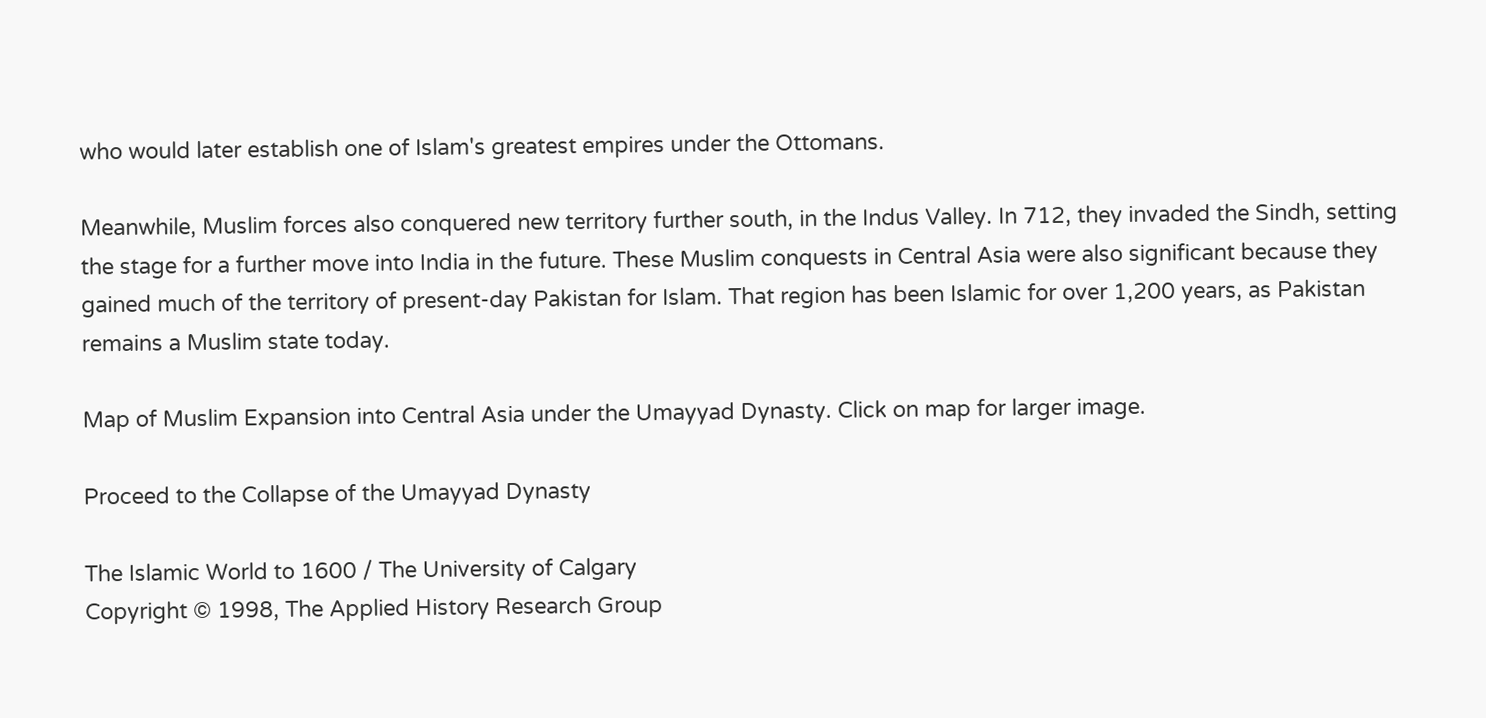who would later establish one of Islam's greatest empires under the Ottomans.

Meanwhile, Muslim forces also conquered new territory further south, in the Indus Valley. In 712, they invaded the Sindh, setting the stage for a further move into India in the future. These Muslim conquests in Central Asia were also significant because they gained much of the territory of present-day Pakistan for Islam. That region has been Islamic for over 1,200 years, as Pakistan remains a Muslim state today.

Map of Muslim Expansion into Central Asia under the Umayyad Dynasty. Click on map for larger image.

Proceed to the Collapse of the Umayyad Dynasty

The Islamic World to 1600 / The University of Calgary
Copyright © 1998, The Applied History Research Group